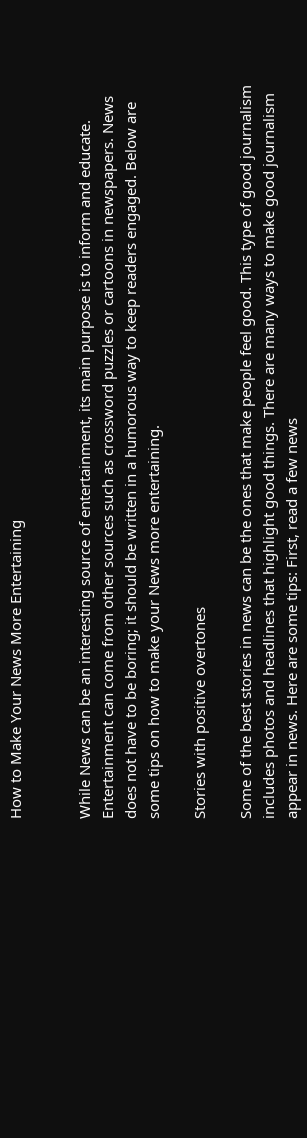How to Make Your News More Entertaining


While News can be an interesting source of entertainment, its main purpose is to inform and educate. Entertainment can come from other sources such as crossword puzzles or cartoons in newspapers. News does not have to be boring; it should be written in a humorous way to keep readers engaged. Below are some tips on how to make your News more entertaining.

Stories with positive overtones

Some of the best stories in news can be the ones that make people feel good. This type of good journalism includes photos and headlines that highlight good things. There are many ways to make good journalism appear in news. Here are some tips: First, read a few news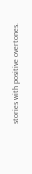stories with positive overtones.